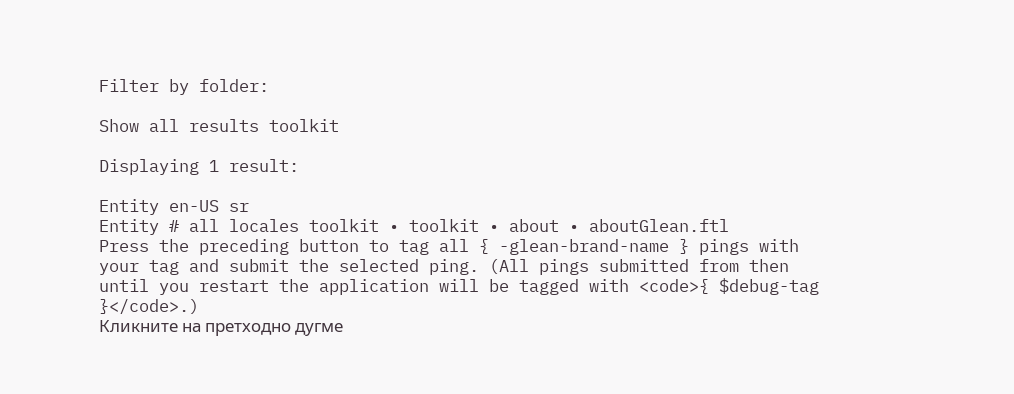Filter by folder:

Show all results toolkit

Displaying 1 result:

Entity en-US sr
Entity # all locales toolkit • toolkit • about • aboutGlean.ftl
Press the preceding button to tag all { -glean-brand-name } pings with your tag and submit the selected ping. (All pings submitted from then until you restart the application will be tagged with <code>{ $debug-tag }</code>.)
Кликните на претходно дугме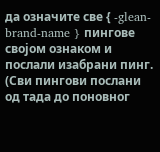да означите све { -glean-brand-name } пингове својом ознаком и послали изабрани пинг. (Сви пингови послани од тада до поновног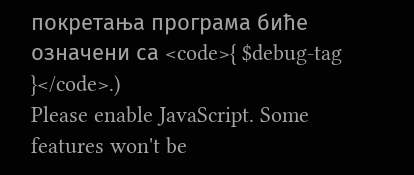покретања програма биће означени са <code>{ $debug-tag }</code>.)
Please enable JavaScript. Some features won't be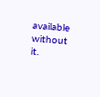available without it.